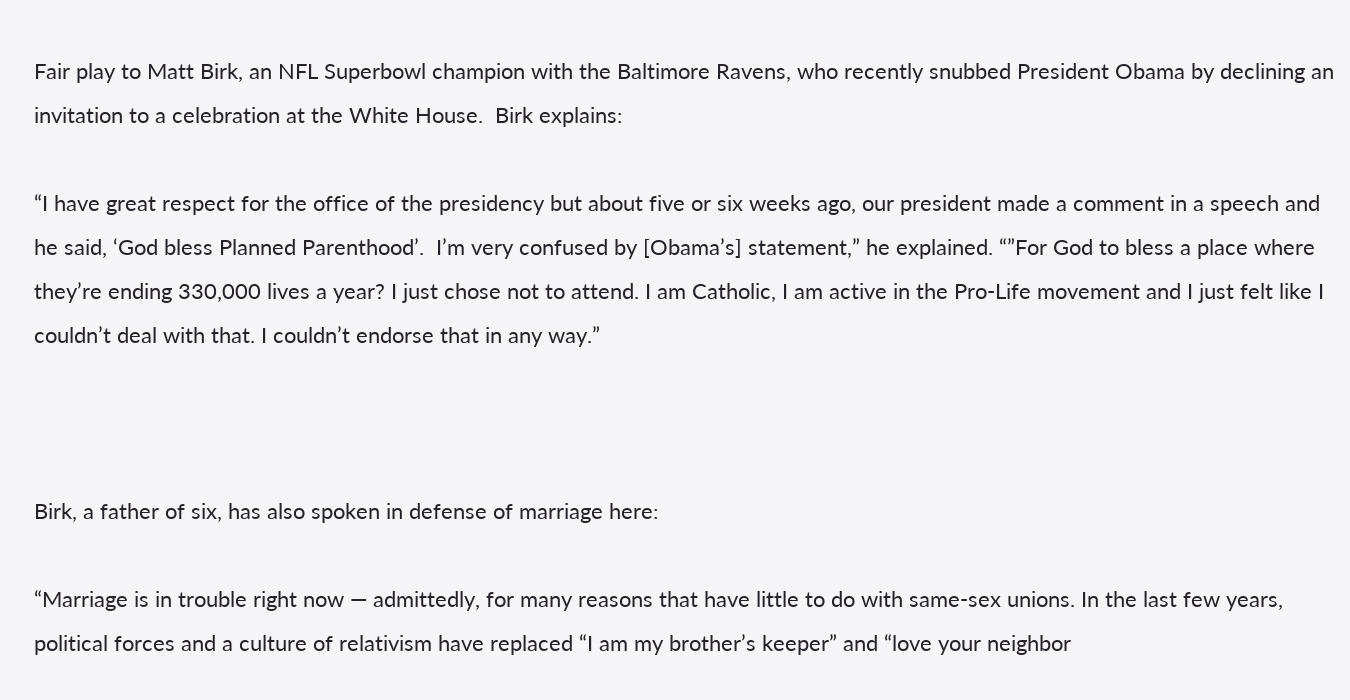Fair play to Matt Birk, an NFL Superbowl champion with the Baltimore Ravens, who recently snubbed President Obama by declining an invitation to a celebration at the White House.  Birk explains:

“I have great respect for the office of the presidency but about five or six weeks ago, our president made a comment in a speech and he said, ‘God bless Planned Parenthood’.  I’m very confused by [Obama’s] statement,” he explained. “”For God to bless a place where they’re ending 330,000 lives a year? I just chose not to attend. I am Catholic, I am active in the Pro-Life movement and I just felt like I couldn’t deal with that. I couldn’t endorse that in any way.”



Birk, a father of six, has also spoken in defense of marriage here:

“Marriage is in trouble right now — admittedly, for many reasons that have little to do with same-sex unions. In the last few years, political forces and a culture of relativism have replaced “I am my brother’s keeper” and “love your neighbor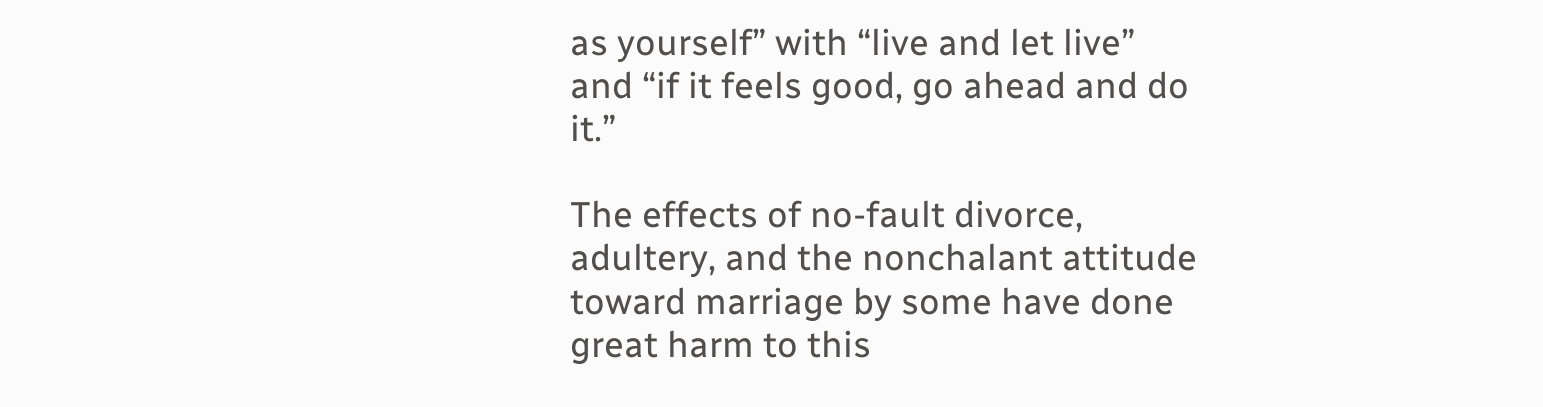as yourself” with “live and let live” and “if it feels good, go ahead and do it.”

The effects of no-fault divorce, adultery, and the nonchalant attitude toward marriage by some have done great harm to this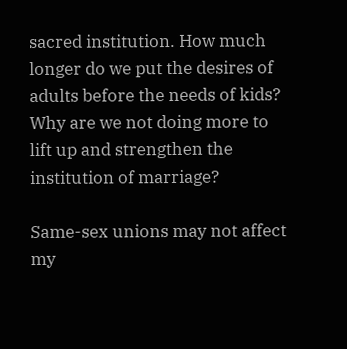sacred institution. How much longer do we put the desires of adults before the needs of kids? Why are we not doing more to lift up and strengthen the institution of marriage?

Same-sex unions may not affect my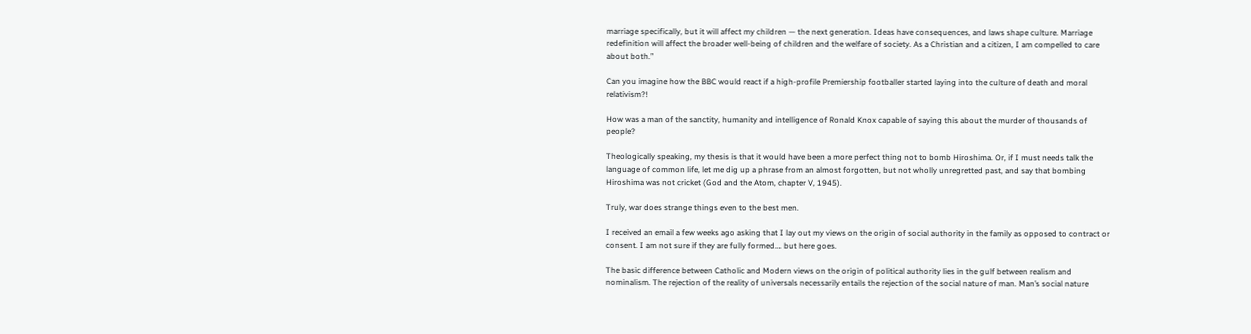marriage specifically, but it will affect my children — the next generation. Ideas have consequences, and laws shape culture. Marriage redefinition will affect the broader well-being of children and the welfare of society. As a Christian and a citizen, I am compelled to care about both.”

Can you imagine how the BBC would react if a high-profile Premiership footballer started laying into the culture of death and moral relativism?!

How was a man of the sanctity, humanity and intelligence of Ronald Knox capable of saying this about the murder of thousands of people?

Theologically speaking, my thesis is that it would have been a more perfect thing not to bomb Hiroshima. Or, if I must needs talk the language of common life, let me dig up a phrase from an almost forgotten, but not wholly unregretted past, and say that bombing Hiroshima was not cricket (God and the Atom, chapter V, 1945).

Truly, war does strange things even to the best men.

I received an email a few weeks ago asking that I lay out my views on the origin of social authority in the family as opposed to contract or consent. I am not sure if they are fully formed…. but here goes.

The basic difference between Catholic and Modern views on the origin of political authority lies in the gulf between realism and nominalism. The rejection of the reality of universals necessarily entails the rejection of the social nature of man. Man’s social nature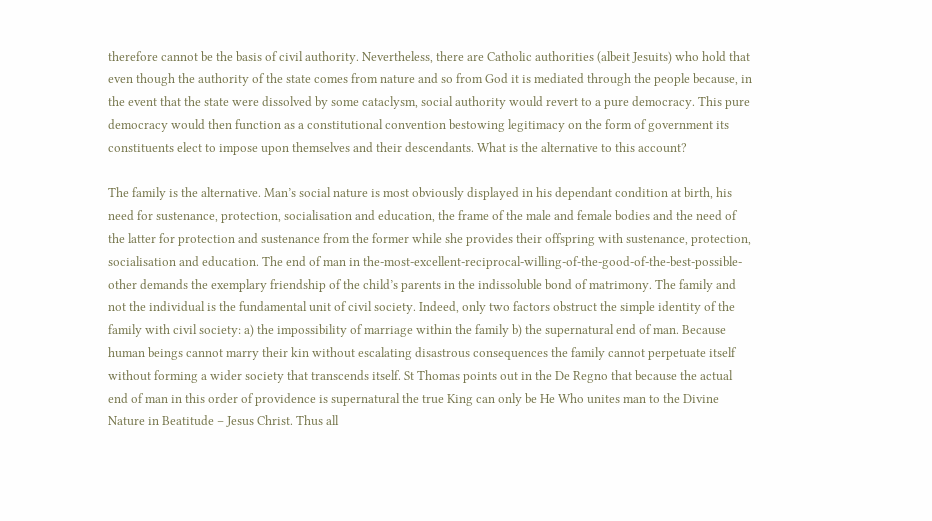therefore cannot be the basis of civil authority. Nevertheless, there are Catholic authorities (albeit Jesuits) who hold that even though the authority of the state comes from nature and so from God it is mediated through the people because, in the event that the state were dissolved by some cataclysm, social authority would revert to a pure democracy. This pure democracy would then function as a constitutional convention bestowing legitimacy on the form of government its constituents elect to impose upon themselves and their descendants. What is the alternative to this account?

The family is the alternative. Man’s social nature is most obviously displayed in his dependant condition at birth, his need for sustenance, protection, socialisation and education, the frame of the male and female bodies and the need of the latter for protection and sustenance from the former while she provides their offspring with sustenance, protection, socialisation and education. The end of man in the-most-excellent-reciprocal-willing-of-the-good-of-the-best-possible-other demands the exemplary friendship of the child’s parents in the indissoluble bond of matrimony. The family and not the individual is the fundamental unit of civil society. Indeed, only two factors obstruct the simple identity of the family with civil society: a) the impossibility of marriage within the family b) the supernatural end of man. Because human beings cannot marry their kin without escalating disastrous consequences the family cannot perpetuate itself without forming a wider society that transcends itself. St Thomas points out in the De Regno that because the actual end of man in this order of providence is supernatural the true King can only be He Who unites man to the Divine Nature in Beatitude – Jesus Christ. Thus all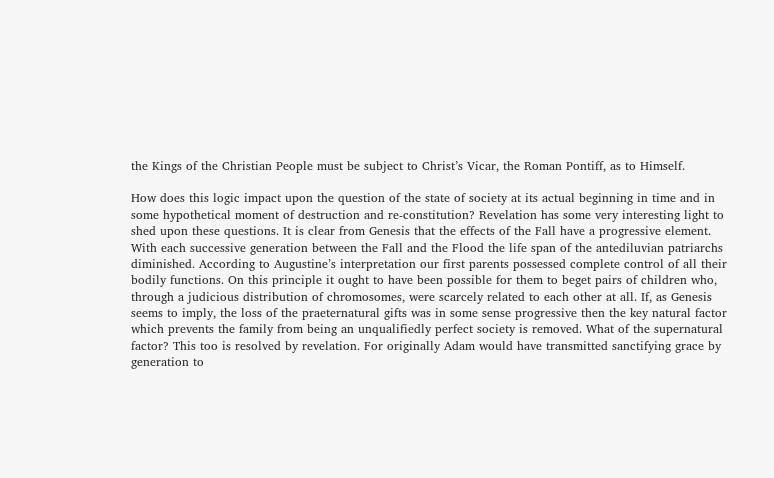the Kings of the Christian People must be subject to Christ’s Vicar, the Roman Pontiff, as to Himself.

How does this logic impact upon the question of the state of society at its actual beginning in time and in some hypothetical moment of destruction and re-constitution? Revelation has some very interesting light to shed upon these questions. It is clear from Genesis that the effects of the Fall have a progressive element. With each successive generation between the Fall and the Flood the life span of the antediluvian patriarchs diminished. According to Augustine’s interpretation our first parents possessed complete control of all their bodily functions. On this principle it ought to have been possible for them to beget pairs of children who, through a judicious distribution of chromosomes, were scarcely related to each other at all. If, as Genesis seems to imply, the loss of the praeternatural gifts was in some sense progressive then the key natural factor which prevents the family from being an unqualifiedly perfect society is removed. What of the supernatural factor? This too is resolved by revelation. For originally Adam would have transmitted sanctifying grace by generation to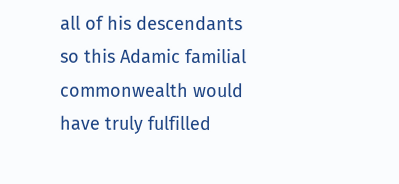all of his descendants so this Adamic familial commonwealth would have truly fulfilled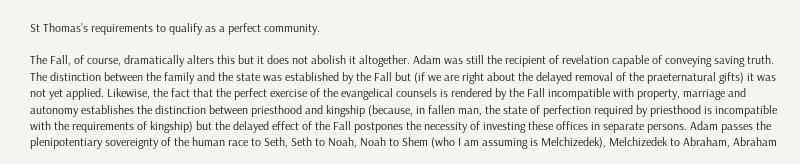St Thomas’s requirements to qualify as a perfect community.

The Fall, of course, dramatically alters this but it does not abolish it altogether. Adam was still the recipient of revelation capable of conveying saving truth. The distinction between the family and the state was established by the Fall but (if we are right about the delayed removal of the praeternatural gifts) it was not yet applied. Likewise, the fact that the perfect exercise of the evangelical counsels is rendered by the Fall incompatible with property, marriage and  autonomy establishes the distinction between priesthood and kingship (because, in fallen man, the state of perfection required by priesthood is incompatible with the requirements of kingship) but the delayed effect of the Fall postpones the necessity of investing these offices in separate persons. Adam passes the plenipotentiary sovereignty of the human race to Seth, Seth to Noah, Noah to Shem (who I am assuming is Melchizedek), Melchizedek to Abraham, Abraham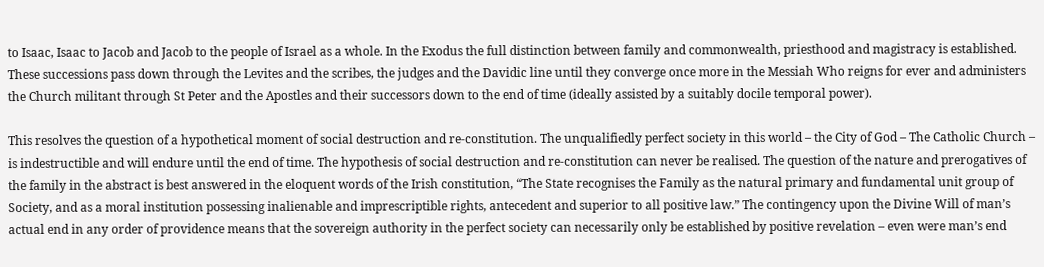to Isaac, Isaac to Jacob and Jacob to the people of Israel as a whole. In the Exodus the full distinction between family and commonwealth, priesthood and magistracy is established. These successions pass down through the Levites and the scribes, the judges and the Davidic line until they converge once more in the Messiah Who reigns for ever and administers the Church militant through St Peter and the Apostles and their successors down to the end of time (ideally assisted by a suitably docile temporal power).

This resolves the question of a hypothetical moment of social destruction and re-constitution. The unqualifiedly perfect society in this world – the City of God – The Catholic Church – is indestructible and will endure until the end of time. The hypothesis of social destruction and re-constitution can never be realised. The question of the nature and prerogatives of the family in the abstract is best answered in the eloquent words of the Irish constitution, “The State recognises the Family as the natural primary and fundamental unit group of Society, and as a moral institution possessing inalienable and imprescriptible rights, antecedent and superior to all positive law.” The contingency upon the Divine Will of man’s actual end in any order of providence means that the sovereign authority in the perfect society can necessarily only be established by positive revelation – even were man’s end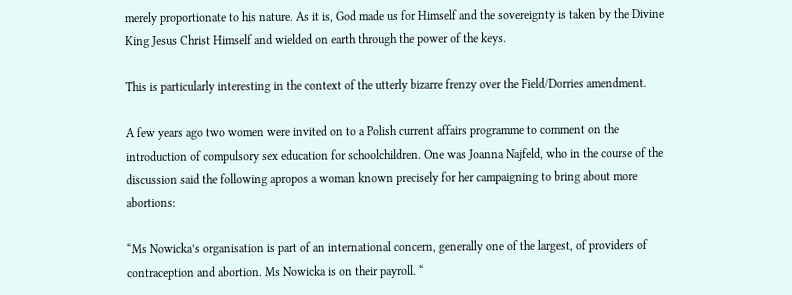merely proportionate to his nature. As it is, God made us for Himself and the sovereignty is taken by the Divine King Jesus Christ Himself and wielded on earth through the power of the keys.

This is particularly interesting in the context of the utterly bizarre frenzy over the Field/Dorries amendment.

A few years ago two women were invited on to a Polish current affairs programme to comment on the introduction of compulsory sex education for schoolchildren. One was Joanna Najfeld, who in the course of the discussion said the following apropos a woman known precisely for her campaigning to bring about more abortions:

“Ms Nowicka’s organisation is part of an international concern, generally one of the largest, of providers of contraception and abortion. Ms Nowicka is on their payroll. “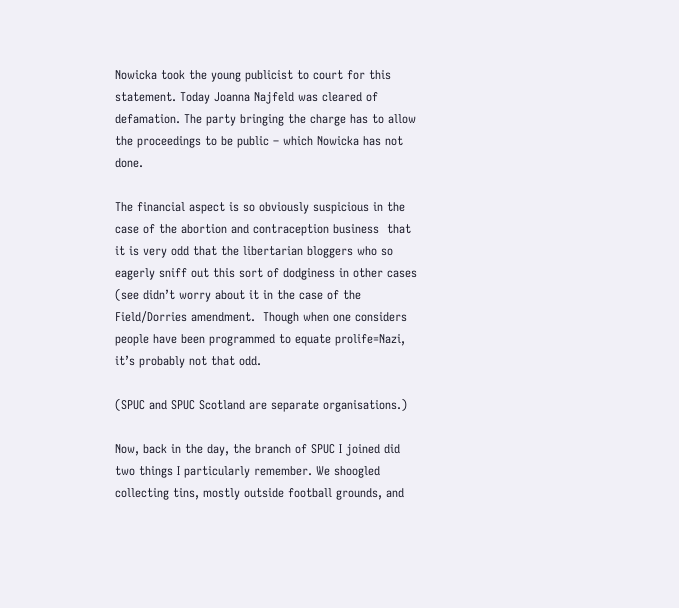Nowicka took the young publicist to court for this statement. Today Joanna Najfeld was cleared of defamation. The party bringing the charge has to allow the proceedings to be public – which Nowicka has not done.

The financial aspect is so obviously suspicious in the case of the abortion and contraception business  that it is very odd that the libertarian bloggers who so eagerly sniff out this sort of dodginess in other cases (see didn’t worry about it in the case of the Field/Dorries amendment.  Though when one considers people have been programmed to equate prolife=Nazi, it’s probably not that odd.

(SPUC and SPUC Scotland are separate organisations.)

Now, back in the day, the branch of SPUC I joined did two things I particularly remember. We shoogled collecting tins, mostly outside football grounds, and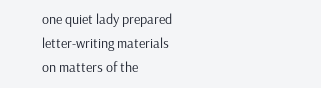one quiet lady prepared letter-writing materials on matters of the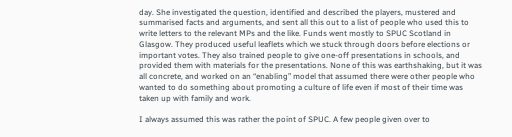day. She investigated the question, identified and described the players, mustered and summarised facts and arguments, and sent all this out to a list of people who used this to write letters to the relevant MPs and the like. Funds went mostly to SPUC Scotland in Glasgow. They produced useful leaflets which we stuck through doors before elections or important votes. They also trained people to give one-off presentations in schools, and provided them with materials for the presentations. None of this was earthshaking, but it was all concrete, and worked on an “enabling” model that assumed there were other people who wanted to do something about promoting a culture of life even if most of their time was taken up with family and work.

I always assumed this was rather the point of SPUC. A few people given over to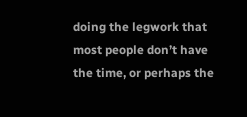doing the legwork that most people don’t have the time, or perhaps the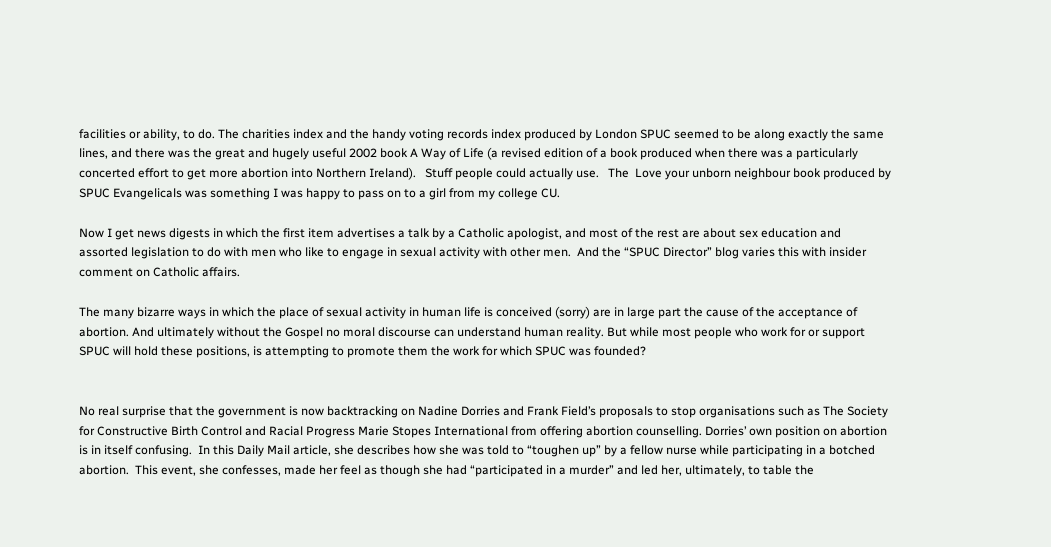facilities or ability, to do. The charities index and the handy voting records index produced by London SPUC seemed to be along exactly the same lines, and there was the great and hugely useful 2002 book A Way of Life (a revised edition of a book produced when there was a particularly concerted effort to get more abortion into Northern Ireland).   Stuff people could actually use.   The  Love your unborn neighbour book produced by SPUC Evangelicals was something I was happy to pass on to a girl from my college CU.

Now I get news digests in which the first item advertises a talk by a Catholic apologist, and most of the rest are about sex education and assorted legislation to do with men who like to engage in sexual activity with other men.  And the “SPUC Director” blog varies this with insider comment on Catholic affairs.

The many bizarre ways in which the place of sexual activity in human life is conceived (sorry) are in large part the cause of the acceptance of abortion. And ultimately without the Gospel no moral discourse can understand human reality. But while most people who work for or support SPUC will hold these positions, is attempting to promote them the work for which SPUC was founded?


No real surprise that the government is now backtracking on Nadine Dorries and Frank Field’s proposals to stop organisations such as The Society for Constructive Birth Control and Racial Progress Marie Stopes International from offering abortion counselling. Dorries’ own position on abortion is in itself confusing.  In this Daily Mail article, she describes how she was told to “toughen up” by a fellow nurse while participating in a botched abortion.  This event, she confesses, made her feel as though she had “participated in a murder” and led her, ultimately, to table the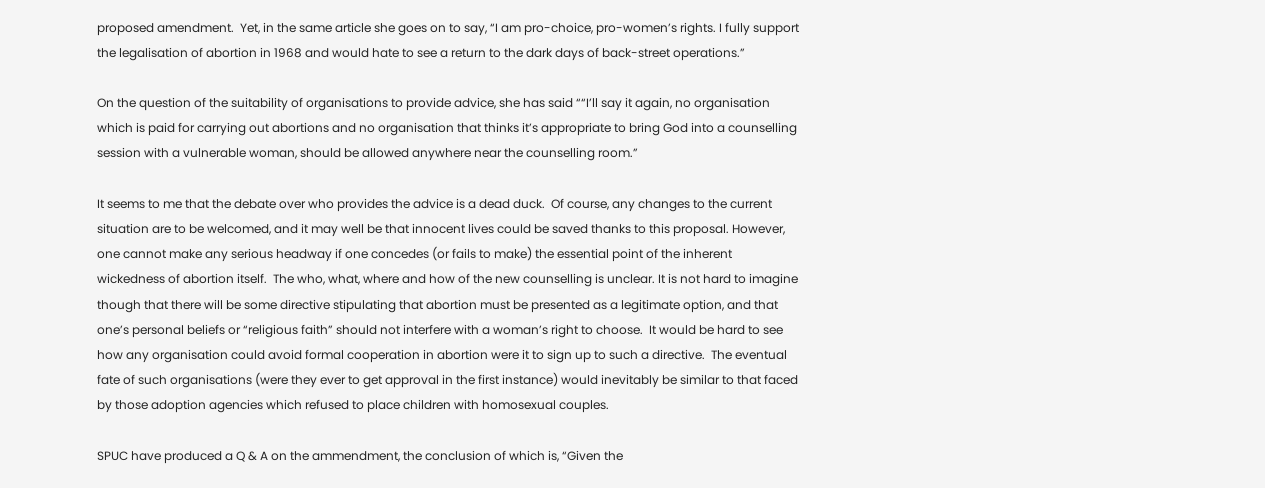proposed amendment.  Yet, in the same article she goes on to say, “I am pro-choice, pro-women’s rights. I fully support the legalisation of abortion in 1968 and would hate to see a return to the dark days of back-street operations.”

On the question of the suitability of organisations to provide advice, she has said ““I’ll say it again, no organisation which is paid for carrying out abortions and no organisation that thinks it’s appropriate to bring God into a counselling session with a vulnerable woman, should be allowed anywhere near the counselling room.”

It seems to me that the debate over who provides the advice is a dead duck.  Of course, any changes to the current situation are to be welcomed, and it may well be that innocent lives could be saved thanks to this proposal. However, one cannot make any serious headway if one concedes (or fails to make) the essential point of the inherent wickedness of abortion itself.  The who, what, where and how of the new counselling is unclear. It is not hard to imagine though that there will be some directive stipulating that abortion must be presented as a legitimate option, and that one’s personal beliefs or “religious faith” should not interfere with a woman’s right to choose.  It would be hard to see how any organisation could avoid formal cooperation in abortion were it to sign up to such a directive.  The eventual fate of such organisations (were they ever to get approval in the first instance) would inevitably be similar to that faced by those adoption agencies which refused to place children with homosexual couples.

SPUC have produced a Q & A on the ammendment, the conclusion of which is, “Given the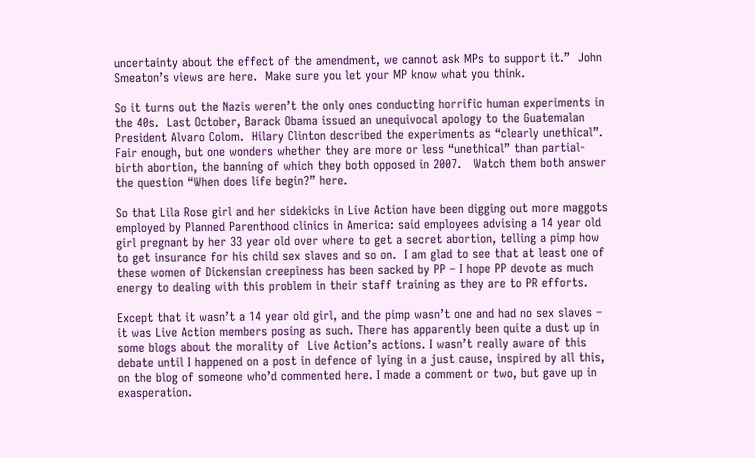uncertainty about the effect of the amendment, we cannot ask MPs to support it.”  John Smeaton’s views are here.  Make sure you let your MP know what you think.

So it turns out the Nazis weren’t the only ones conducting horrific human experiments in the 40s.  Last October, Barack Obama issued an unequivocal apology to the Guatemalan President Alvaro Colom.  Hilary Clinton described the experiments as “clearly unethical”.  Fair enough, but one wonders whether they are more or less “unethical” than partial-birth abortion, the banning of which they both opposed in 2007.   Watch them both answer the question “When does life begin?” here.

So that Lila Rose girl and her sidekicks in Live Action have been digging out more maggots employed by Planned Parenthood clinics in America: said employees advising a 14 year old girl pregnant by her 33 year old over where to get a secret abortion, telling a pimp how to get insurance for his child sex slaves and so on.  I am glad to see that at least one of these women of Dickensian creepiness has been sacked by PP – I hope PP devote as much energy to dealing with this problem in their staff training as they are to PR efforts.

Except that it wasn’t a 14 year old girl, and the pimp wasn’t one and had no sex slaves – it was Live Action members posing as such. There has apparently been quite a dust up in some blogs about the morality of  Live Action’s actions. I wasn’t really aware of this debate until I happened on a post in defence of lying in a just cause, inspired by all this, on the blog of someone who’d commented here. I made a comment or two, but gave up in exasperation.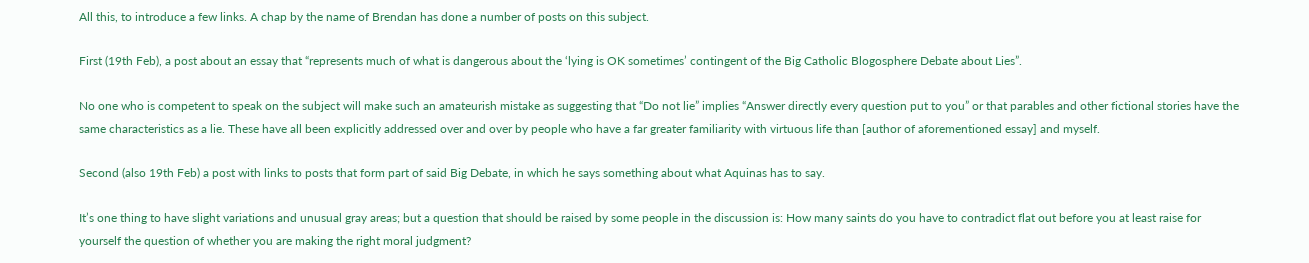All this, to introduce a few links. A chap by the name of Brendan has done a number of posts on this subject.

First (19th Feb), a post about an essay that “represents much of what is dangerous about the ‘lying is OK sometimes’ contingent of the Big Catholic Blogosphere Debate about Lies”.

No one who is competent to speak on the subject will make such an amateurish mistake as suggesting that “Do not lie” implies “Answer directly every question put to you” or that parables and other fictional stories have the same characteristics as a lie. These have all been explicitly addressed over and over by people who have a far greater familiarity with virtuous life than [author of aforementioned essay] and myself.

Second (also 19th Feb) a post with links to posts that form part of said Big Debate, in which he says something about what Aquinas has to say.

It’s one thing to have slight variations and unusual gray areas; but a question that should be raised by some people in the discussion is: How many saints do you have to contradict flat out before you at least raise for yourself the question of whether you are making the right moral judgment?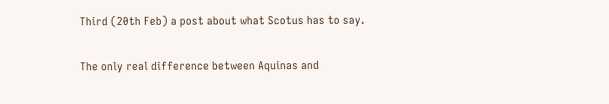Third (20th Feb) a post about what Scotus has to say.

The only real difference between Aquinas and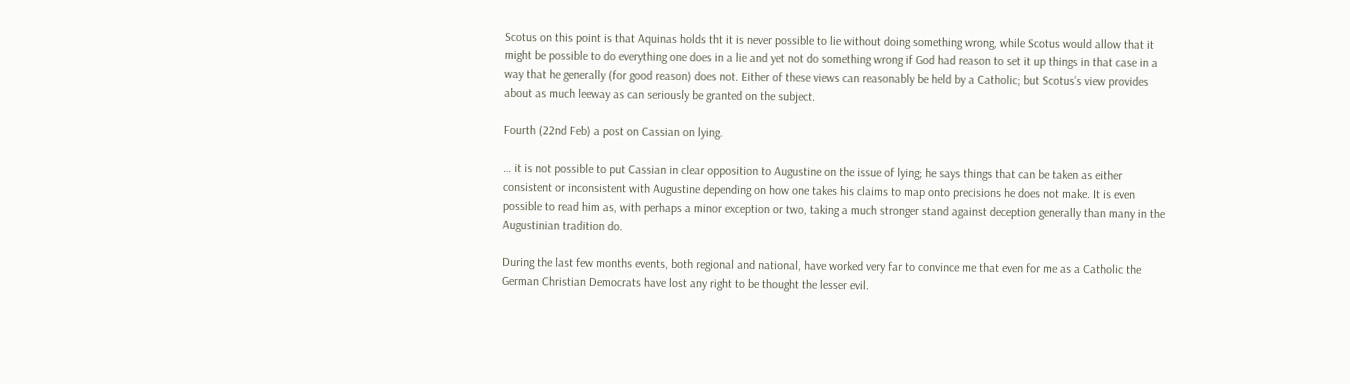Scotus on this point is that Aquinas holds tht it is never possible to lie without doing something wrong, while Scotus would allow that it might be possible to do everything one does in a lie and yet not do something wrong if God had reason to set it up things in that case in a way that he generally (for good reason) does not. Either of these views can reasonably be held by a Catholic; but Scotus’s view provides about as much leeway as can seriously be granted on the subject.

Fourth (22nd Feb) a post on Cassian on lying.

… it is not possible to put Cassian in clear opposition to Augustine on the issue of lying; he says things that can be taken as either consistent or inconsistent with Augustine depending on how one takes his claims to map onto precisions he does not make. It is even possible to read him as, with perhaps a minor exception or two, taking a much stronger stand against deception generally than many in the Augustinian tradition do.

During the last few months events, both regional and national, have worked very far to convince me that even for me as a Catholic the German Christian Democrats have lost any right to be thought the lesser evil.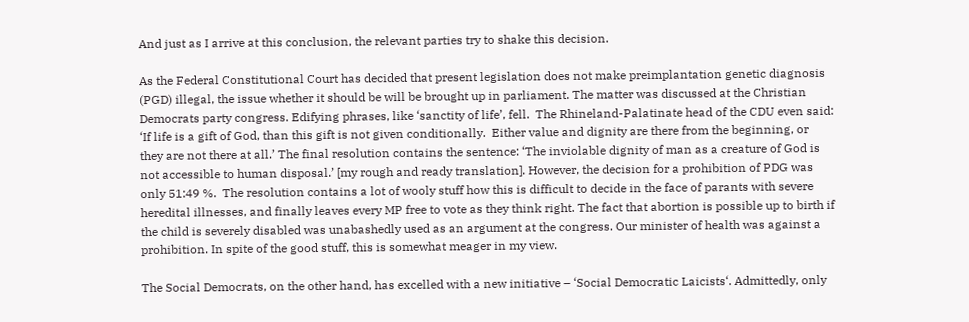And just as I arrive at this conclusion, the relevant parties try to shake this decision.

As the Federal Constitutional Court has decided that present legislation does not make preimplantation genetic diagnosis (PGD) illegal, the issue whether it should be will be brought up in parliament. The matter was discussed at the Christian Democrats party congress. Edifying phrases, like ‘sanctity of life’, fell.  The Rhineland-Palatinate head of the CDU even said: ‘If life is a gift of God, than this gift is not given conditionally.  Either value and dignity are there from the beginning, or they are not there at all.’ The final resolution contains the sentence: ‘The inviolable dignity of man as a creature of God is not accessible to human disposal.’ [my rough and ready translation]. However, the decision for a prohibition of PDG was only 51:49 %.  The resolution contains a lot of wooly stuff how this is difficult to decide in the face of parants with severe heredital illnesses, and finally leaves every MP free to vote as they think right. The fact that abortion is possible up to birth if the child is severely disabled was unabashedly used as an argument at the congress. Our minister of health was against a prohibition. In spite of the good stuff, this is somewhat meager in my view.

The Social Democrats, on the other hand, has excelled with a new initiative – ‘Social Democratic Laicists‘. Admittedly, only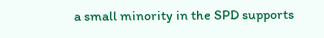a small minority in the SPD supports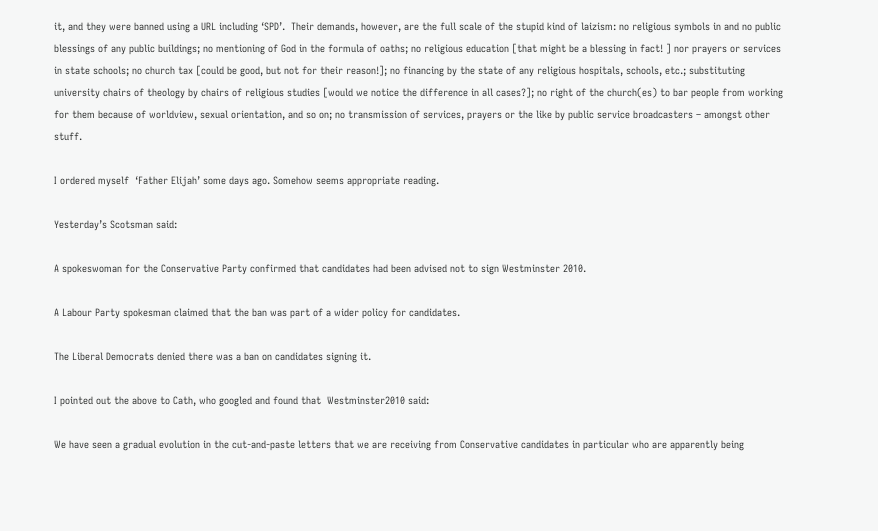it, and they were banned using a URL including ‘SPD’.  Their demands, however, are the full scale of the stupid kind of laizism: no religious symbols in and no public blessings of any public buildings; no mentioning of God in the formula of oaths; no religious education [that might be a blessing in fact! ] nor prayers or services in state schools; no church tax [could be good, but not for their reason!]; no financing by the state of any religious hospitals, schools, etc.; substituting university chairs of theology by chairs of religious studies [would we notice the difference in all cases?]; no right of the church(es) to bar people from working for them because of worldview, sexual orientation, and so on; no transmission of services, prayers or the like by public service broadcasters – amongst other stuff.

I ordered myself  ‘Father Elijah’ some days ago. Somehow seems appropriate reading.

Yesterday’s Scotsman said:

A spokeswoman for the Conservative Party confirmed that candidates had been advised not to sign Westminster 2010.

A Labour Party spokesman claimed that the ban was part of a wider policy for candidates.

The Liberal Democrats denied there was a ban on candidates signing it.

I pointed out the above to Cath, who googled and found that  Westminster2010 said:

We have seen a gradual evolution in the cut-and-paste letters that we are receiving from Conservative candidates in particular who are apparently being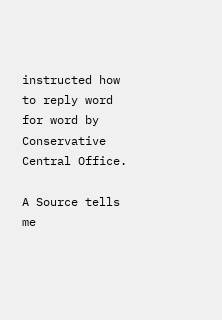instructed how to reply word for word by Conservative Central Office.

A Source tells me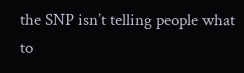the SNP isn’t telling people what to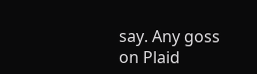say. Any goss on Plaid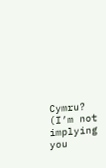Cymru?  (I’m not implying you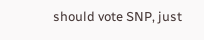should vote SNP, just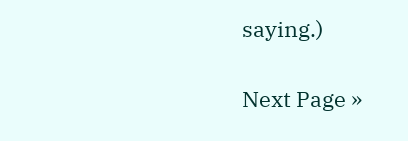saying.)

Next Page »